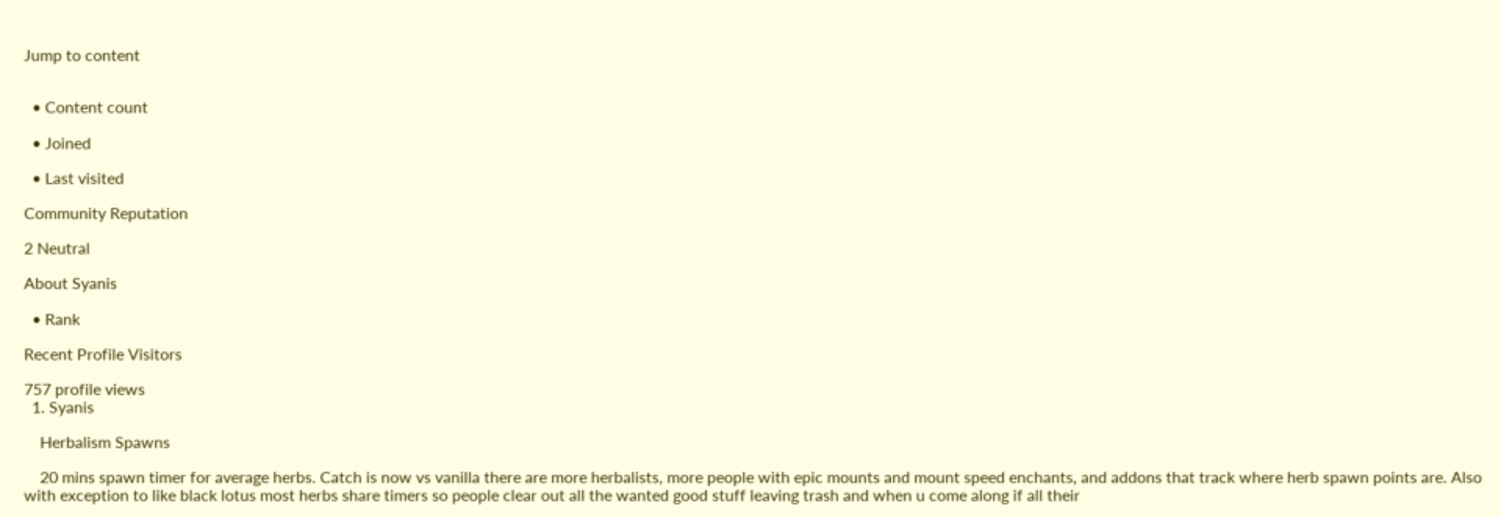Jump to content


  • Content count

  • Joined

  • Last visited

Community Reputation

2 Neutral

About Syanis

  • Rank

Recent Profile Visitors

757 profile views
  1. Syanis

    Herbalism Spawns

    20 mins spawn timer for average herbs. Catch is now vs vanilla there are more herbalists, more people with epic mounts and mount speed enchants, and addons that track where herb spawn points are. Also with exception to like black lotus most herbs share timers so people clear out all the wanted good stuff leaving trash and when u come along if all their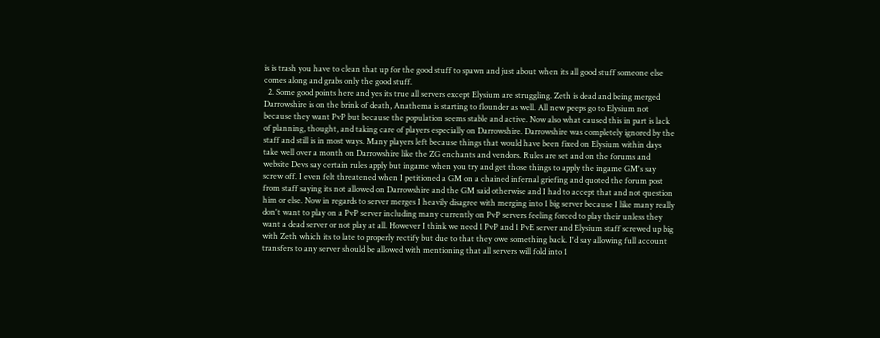is is trash you have to clean that up for the good stuff to spawn and just about when its all good stuff someone else comes along and grabs only the good stuff.
  2. Some good points here and yes its true all servers except Elysium are struggling. Zeth is dead and being merged Darrowshire is on the brink of death, Anathema is starting to flounder as well. All new peeps go to Elysium not because they want PvP but because the population seems stable and active. Now also what caused this in part is lack of planning, thought, and taking care of players especially on Darrowshire. Darrowshire was completely ignored by the staff and still is in most ways. Many players left because things that would have been fixed on Elysium within days take well over a month on Darrowshire like the ZG enchants and vendors. Rules are set and on the forums and website Devs say certain rules apply but ingame when you try and get those things to apply the ingame GM's say screw off. I even felt threatened when I petitioned a GM on a chained infernal griefing and quoted the forum post from staff saying its not allowed on Darrowshire and the GM said otherwise and I had to accept that and not question him or else. Now in regards to server merges I heavily disagree with merging into 1 big server because I like many really don't want to play on a PvP server including many currently on PvP servers feeling forced to play their unless they want a dead server or not play at all. However I think we need 1 PvP and 1 PvE server and Elysium staff screwed up big with Zeth which its to late to properly rectify but due to that they owe something back. I'd say allowing full account transfers to any server should be allowed with mentioning that all servers will fold into 1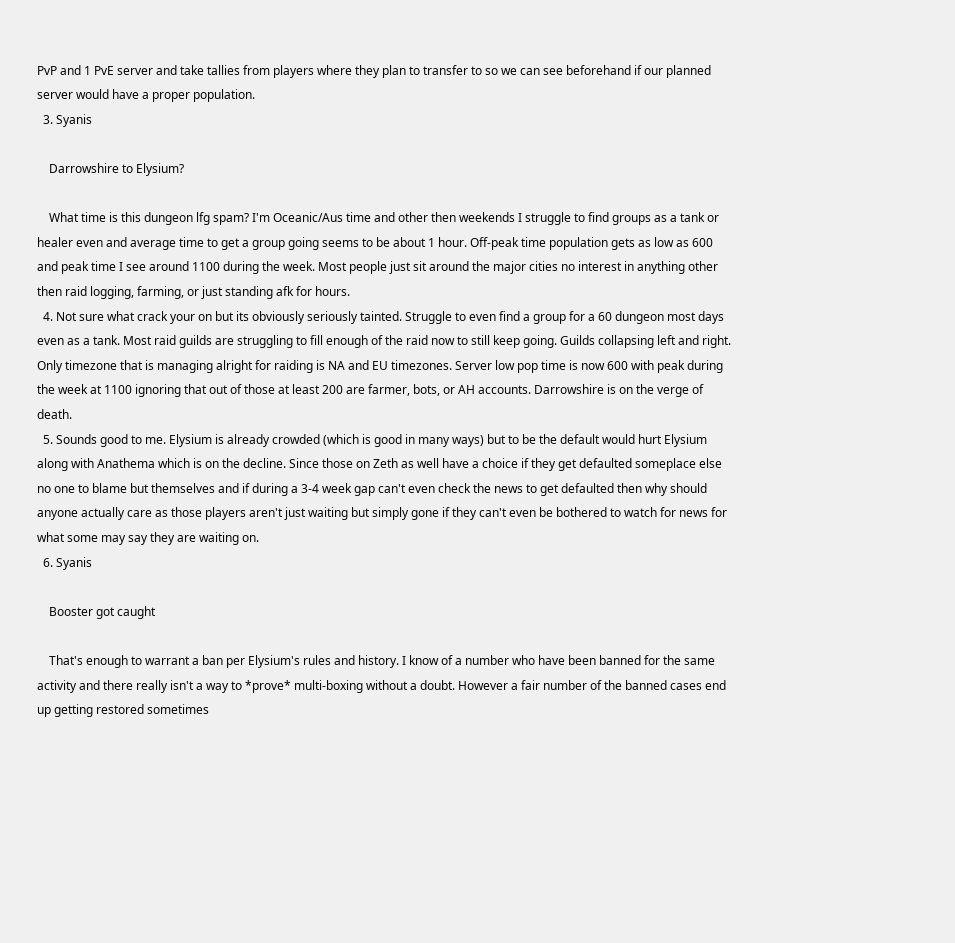PvP and 1 PvE server and take tallies from players where they plan to transfer to so we can see beforehand if our planned server would have a proper population.
  3. Syanis

    Darrowshire to Elysium?

    What time is this dungeon lfg spam? I'm Oceanic/Aus time and other then weekends I struggle to find groups as a tank or healer even and average time to get a group going seems to be about 1 hour. Off-peak time population gets as low as 600 and peak time I see around 1100 during the week. Most people just sit around the major cities no interest in anything other then raid logging, farming, or just standing afk for hours.
  4. Not sure what crack your on but its obviously seriously tainted. Struggle to even find a group for a 60 dungeon most days even as a tank. Most raid guilds are struggling to fill enough of the raid now to still keep going. Guilds collapsing left and right. Only timezone that is managing alright for raiding is NA and EU timezones. Server low pop time is now 600 with peak during the week at 1100 ignoring that out of those at least 200 are farmer, bots, or AH accounts. Darrowshire is on the verge of death.
  5. Sounds good to me. Elysium is already crowded (which is good in many ways) but to be the default would hurt Elysium along with Anathema which is on the decline. Since those on Zeth as well have a choice if they get defaulted someplace else no one to blame but themselves and if during a 3-4 week gap can't even check the news to get defaulted then why should anyone actually care as those players aren't just waiting but simply gone if they can't even be bothered to watch for news for what some may say they are waiting on.
  6. Syanis

    Booster got caught

    That's enough to warrant a ban per Elysium's rules and history. I know of a number who have been banned for the same activity and there really isn't a way to *prove* multi-boxing without a doubt. However a fair number of the banned cases end up getting restored sometimes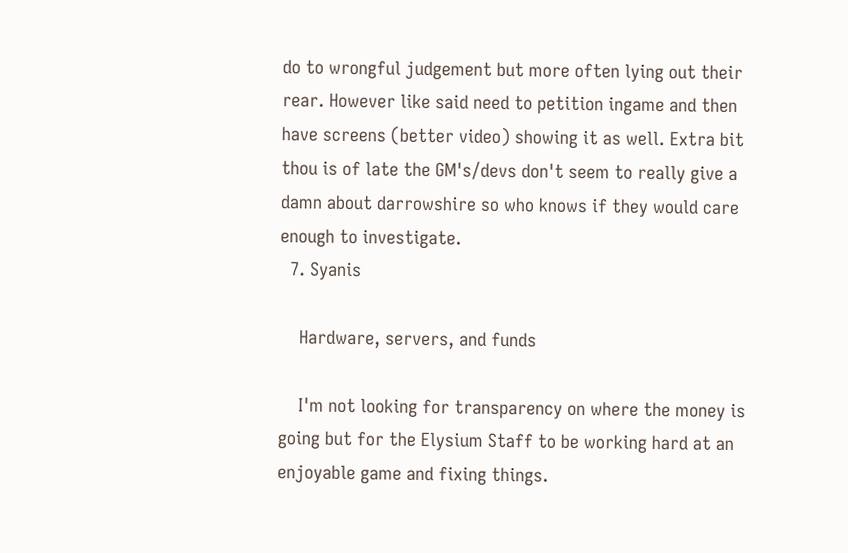do to wrongful judgement but more often lying out their rear. However like said need to petition ingame and then have screens (better video) showing it as well. Extra bit thou is of late the GM's/devs don't seem to really give a damn about darrowshire so who knows if they would care enough to investigate.
  7. Syanis

    Hardware, servers, and funds

    I'm not looking for transparency on where the money is going but for the Elysium Staff to be working hard at an enjoyable game and fixing things.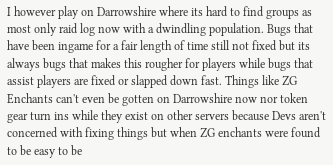I however play on Darrowshire where its hard to find groups as most only raid log now with a dwindling population. Bugs that have been ingame for a fair length of time still not fixed but its always bugs that makes this rougher for players while bugs that assist players are fixed or slapped down fast. Things like ZG Enchants can't even be gotten on Darrowshire now nor token gear turn ins while they exist on other servers because Devs aren't concerned with fixing things but when ZG enchants were found to be easy to be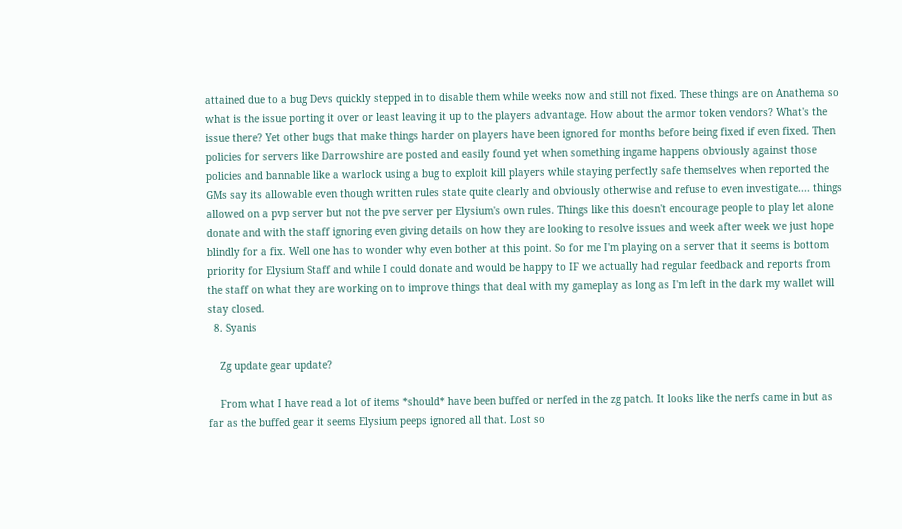attained due to a bug Devs quickly stepped in to disable them while weeks now and still not fixed. These things are on Anathema so what is the issue porting it over or least leaving it up to the players advantage. How about the armor token vendors? What's the issue there? Yet other bugs that make things harder on players have been ignored for months before being fixed if even fixed. Then policies for servers like Darrowshire are posted and easily found yet when something ingame happens obviously against those policies and bannable like a warlock using a bug to exploit kill players while staying perfectly safe themselves when reported the GMs say its allowable even though written rules state quite clearly and obviously otherwise and refuse to even investigate.... things allowed on a pvp server but not the pve server per Elysium's own rules. Things like this doesn't encourage people to play let alone donate and with the staff ignoring even giving details on how they are looking to resolve issues and week after week we just hope blindly for a fix. Well one has to wonder why even bother at this point. So for me I'm playing on a server that it seems is bottom priority for Elysium Staff and while I could donate and would be happy to IF we actually had regular feedback and reports from the staff on what they are working on to improve things that deal with my gameplay as long as I'm left in the dark my wallet will stay closed.
  8. Syanis

    Zg update gear update?

    From what I have read a lot of items *should* have been buffed or nerfed in the zg patch. It looks like the nerfs came in but as far as the buffed gear it seems Elysium peeps ignored all that. Lost so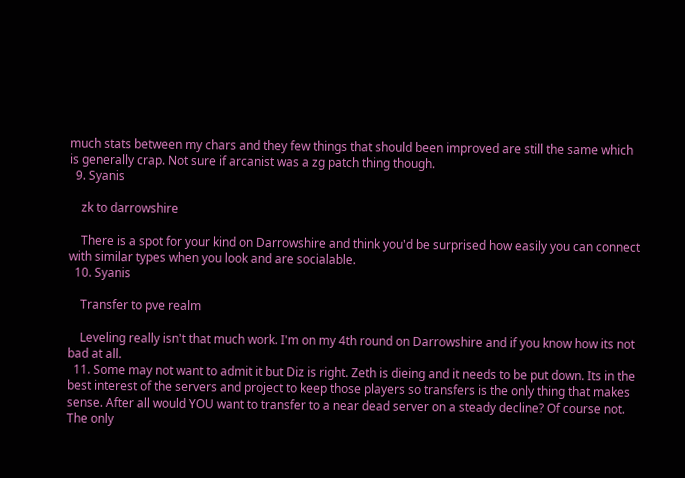much stats between my chars and they few things that should been improved are still the same which is generally crap. Not sure if arcanist was a zg patch thing though.
  9. Syanis

    zk to darrowshire

    There is a spot for your kind on Darrowshire and think you'd be surprised how easily you can connect with similar types when you look and are socialable.
  10. Syanis

    Transfer to pve realm

    Leveling really isn't that much work. I'm on my 4th round on Darrowshire and if you know how its not bad at all.
  11. Some may not want to admit it but Diz is right. Zeth is dieing and it needs to be put down. Its in the best interest of the servers and project to keep those players so transfers is the only thing that makes sense. After all would YOU want to transfer to a near dead server on a steady decline? Of course not. The only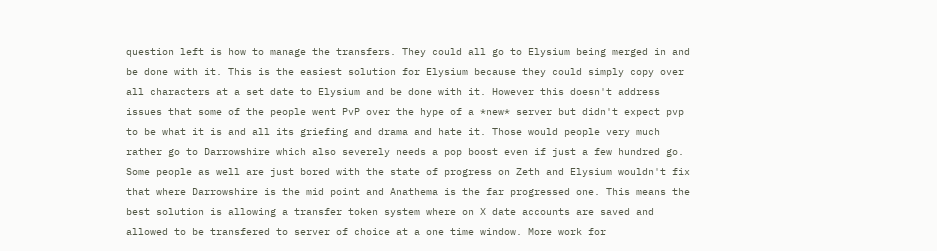question left is how to manage the transfers. They could all go to Elysium being merged in and be done with it. This is the easiest solution for Elysium because they could simply copy over all characters at a set date to Elysium and be done with it. However this doesn't address issues that some of the people went PvP over the hype of a *new* server but didn't expect pvp to be what it is and all its griefing and drama and hate it. Those would people very much rather go to Darrowshire which also severely needs a pop boost even if just a few hundred go. Some people as well are just bored with the state of progress on Zeth and Elysium wouldn't fix that where Darrowshire is the mid point and Anathema is the far progressed one. This means the best solution is allowing a transfer token system where on X date accounts are saved and allowed to be transfered to server of choice at a one time window. More work for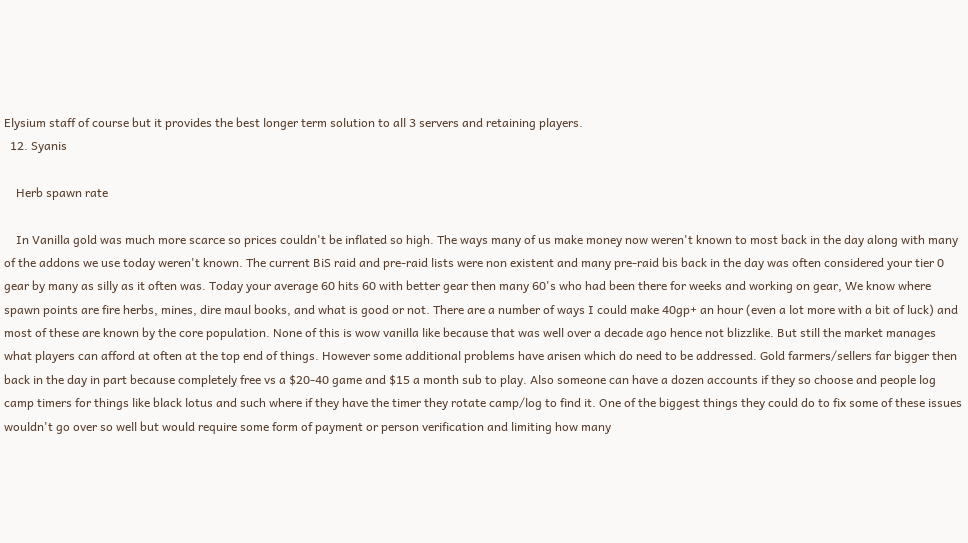Elysium staff of course but it provides the best longer term solution to all 3 servers and retaining players.
  12. Syanis

    Herb spawn rate

    In Vanilla gold was much more scarce so prices couldn't be inflated so high. The ways many of us make money now weren't known to most back in the day along with many of the addons we use today weren't known. The current BiS raid and pre-raid lists were non existent and many pre-raid bis back in the day was often considered your tier 0 gear by many as silly as it often was. Today your average 60 hits 60 with better gear then many 60's who had been there for weeks and working on gear, We know where spawn points are fire herbs, mines, dire maul books, and what is good or not. There are a number of ways I could make 40gp+ an hour (even a lot more with a bit of luck) and most of these are known by the core population. None of this is wow vanilla like because that was well over a decade ago hence not blizzlike. But still the market manages what players can afford at often at the top end of things. However some additional problems have arisen which do need to be addressed. Gold farmers/sellers far bigger then back in the day in part because completely free vs a $20-40 game and $15 a month sub to play. Also someone can have a dozen accounts if they so choose and people log camp timers for things like black lotus and such where if they have the timer they rotate camp/log to find it. One of the biggest things they could do to fix some of these issues wouldn't go over so well but would require some form of payment or person verification and limiting how many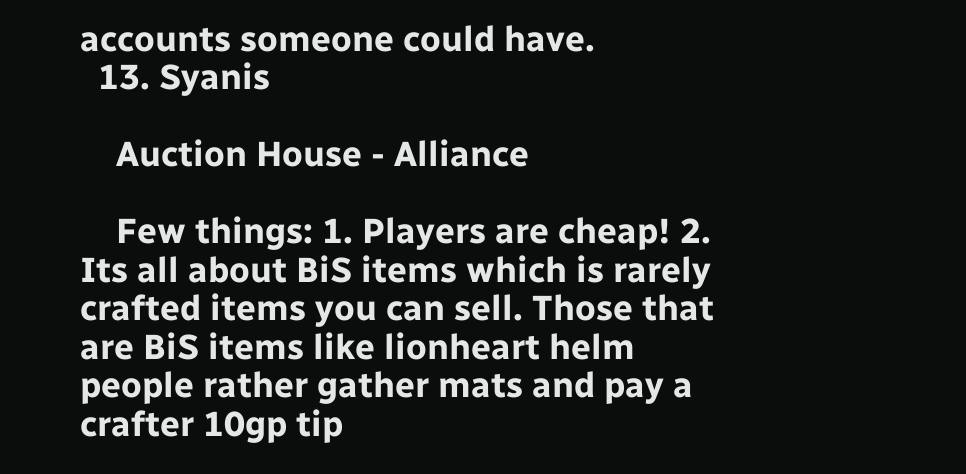accounts someone could have.
  13. Syanis

    Auction House - Alliance

    Few things: 1. Players are cheap! 2. Its all about BiS items which is rarely crafted items you can sell. Those that are BiS items like lionheart helm people rather gather mats and pay a crafter 10gp tip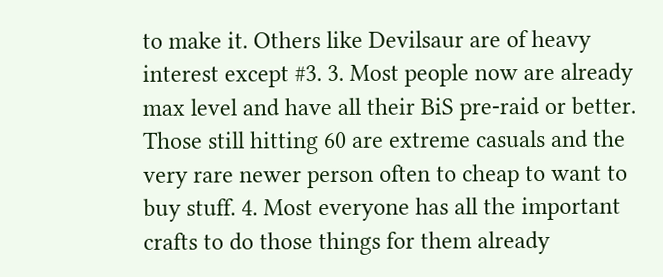to make it. Others like Devilsaur are of heavy interest except #3. 3. Most people now are already max level and have all their BiS pre-raid or better. Those still hitting 60 are extreme casuals and the very rare newer person often to cheap to want to buy stuff. 4. Most everyone has all the important crafts to do those things for them already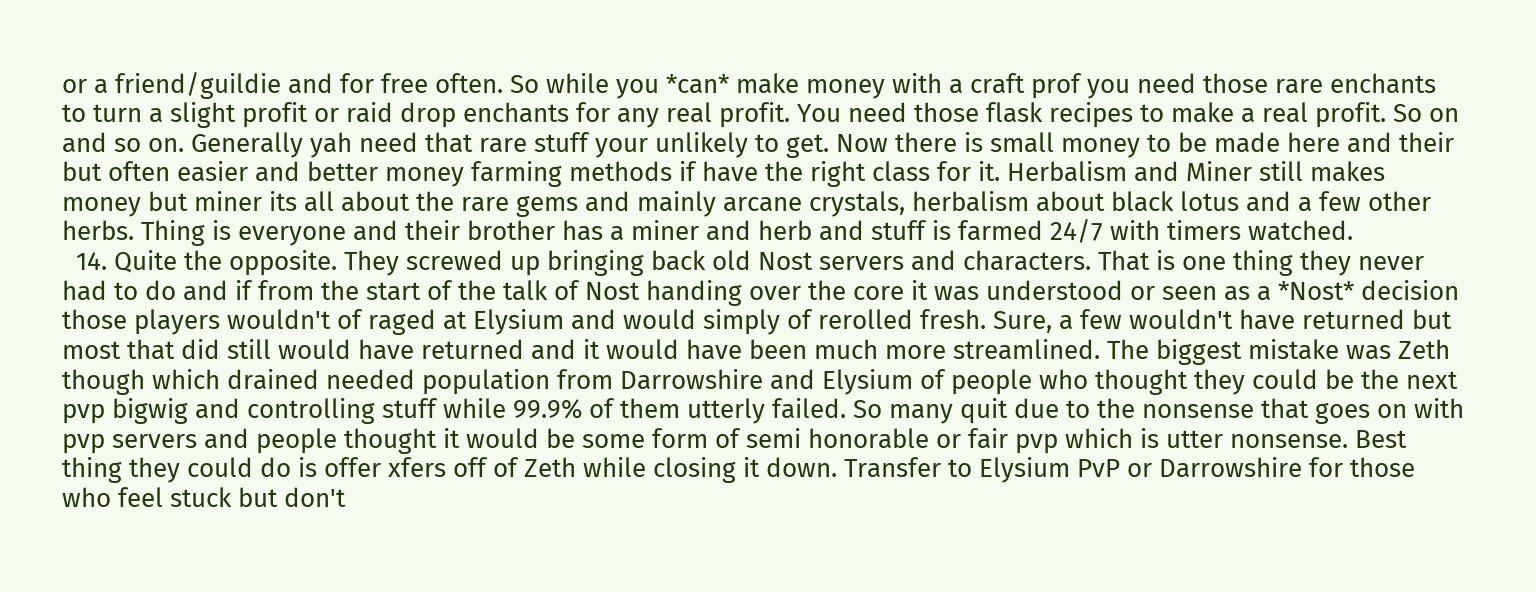or a friend/guildie and for free often. So while you *can* make money with a craft prof you need those rare enchants to turn a slight profit or raid drop enchants for any real profit. You need those flask recipes to make a real profit. So on and so on. Generally yah need that rare stuff your unlikely to get. Now there is small money to be made here and their but often easier and better money farming methods if have the right class for it. Herbalism and Miner still makes money but miner its all about the rare gems and mainly arcane crystals, herbalism about black lotus and a few other herbs. Thing is everyone and their brother has a miner and herb and stuff is farmed 24/7 with timers watched.
  14. Quite the opposite. They screwed up bringing back old Nost servers and characters. That is one thing they never had to do and if from the start of the talk of Nost handing over the core it was understood or seen as a *Nost* decision those players wouldn't of raged at Elysium and would simply of rerolled fresh. Sure, a few wouldn't have returned but most that did still would have returned and it would have been much more streamlined. The biggest mistake was Zeth though which drained needed population from Darrowshire and Elysium of people who thought they could be the next pvp bigwig and controlling stuff while 99.9% of them utterly failed. So many quit due to the nonsense that goes on with pvp servers and people thought it would be some form of semi honorable or fair pvp which is utter nonsense. Best thing they could do is offer xfers off of Zeth while closing it down. Transfer to Elysium PvP or Darrowshire for those who feel stuck but don't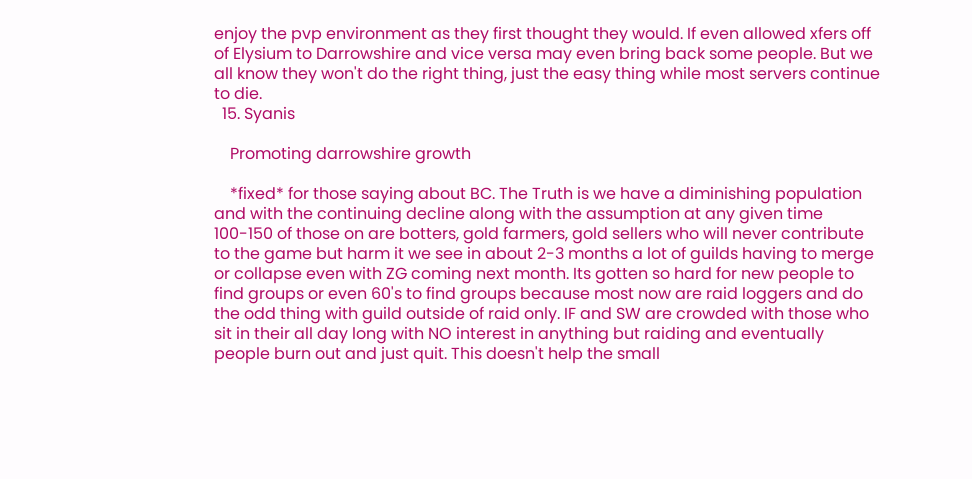enjoy the pvp environment as they first thought they would. If even allowed xfers off of Elysium to Darrowshire and vice versa may even bring back some people. But we all know they won't do the right thing, just the easy thing while most servers continue to die.
  15. Syanis

    Promoting darrowshire growth

    *fixed* for those saying about BC. The Truth is we have a diminishing population and with the continuing decline along with the assumption at any given time 100-150 of those on are botters, gold farmers, gold sellers who will never contribute to the game but harm it we see in about 2-3 months a lot of guilds having to merge or collapse even with ZG coming next month. Its gotten so hard for new people to find groups or even 60's to find groups because most now are raid loggers and do the odd thing with guild outside of raid only. IF and SW are crowded with those who sit in their all day long with NO interest in anything but raiding and eventually people burn out and just quit. This doesn't help the small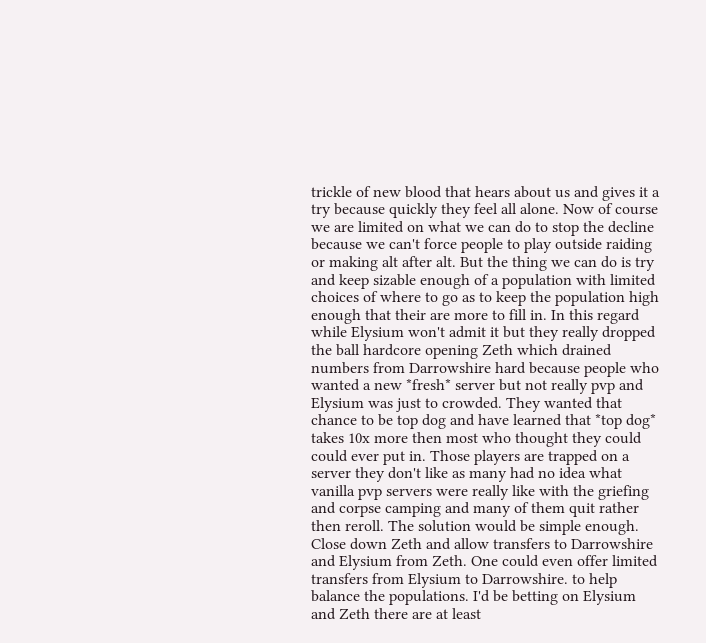trickle of new blood that hears about us and gives it a try because quickly they feel all alone. Now of course we are limited on what we can do to stop the decline because we can't force people to play outside raiding or making alt after alt. But the thing we can do is try and keep sizable enough of a population with limited choices of where to go as to keep the population high enough that their are more to fill in. In this regard while Elysium won't admit it but they really dropped the ball hardcore opening Zeth which drained numbers from Darrowshire hard because people who wanted a new *fresh* server but not really pvp and Elysium was just to crowded. They wanted that chance to be top dog and have learned that *top dog* takes 10x more then most who thought they could could ever put in. Those players are trapped on a server they don't like as many had no idea what vanilla pvp servers were really like with the griefing and corpse camping and many of them quit rather then reroll. The solution would be simple enough. Close down Zeth and allow transfers to Darrowshire and Elysium from Zeth. One could even offer limited transfers from Elysium to Darrowshire. to help balance the populations. I'd be betting on Elysium and Zeth there are at least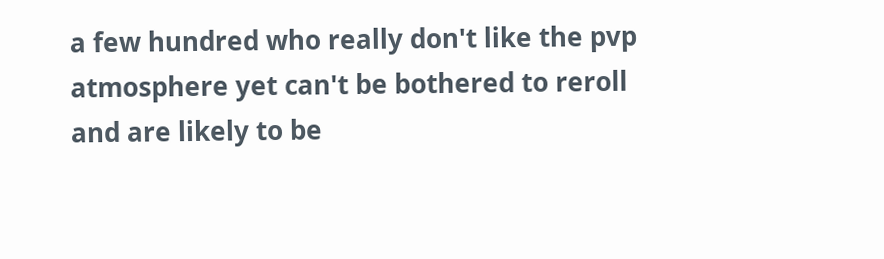a few hundred who really don't like the pvp atmosphere yet can't be bothered to reroll and are likely to be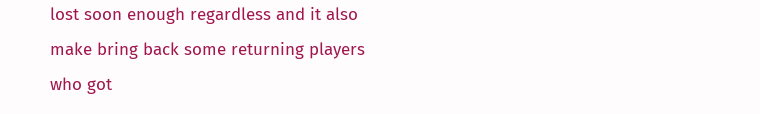lost soon enough regardless and it also make bring back some returning players who got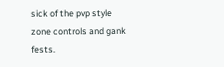sick of the pvp style zone controls and gank fests.